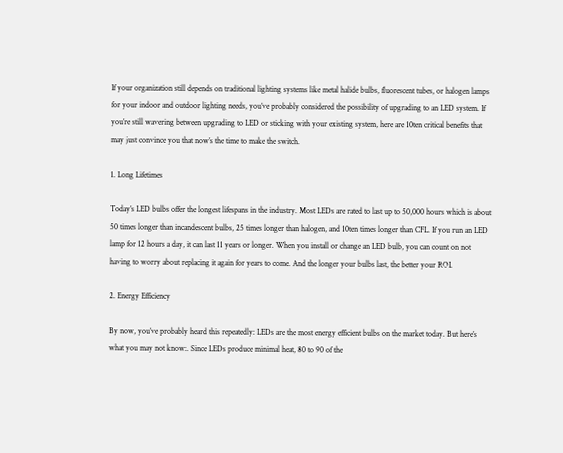If your organization still depends on traditional lighting systems like metal halide bulbs, fluorescent tubes, or halogen lamps for your indoor and outdoor lighting needs, you’ve probably considered the possibility of upgrading to an LED system. If you’re still wavering between upgrading to LED or sticking with your existing system, here are 10ten critical benefits that may just convince you that now’s the time to make the switch.

1. Long Lifetimes

Today’s LED bulbs offer the longest lifespans in the industry. Most LEDs are rated to last up to 50,000 hours which is about 50 times longer than incandescent bulbs, 25 times longer than halogen, and 10ten times longer than CFL. If you run an LED lamp for 12 hours a day, it can last 11 years or longer. When you install or change an LED bulb, you can count on not having to worry about replacing it again for years to come. And the longer your bulbs last, the better your ROI.

2. Energy Efficiency

By now, you’ve probably heard this repeatedly: LEDs are the most energy efficient bulbs on the market today. But here’s what you may not know:. Since LEDs produce minimal heat, 80 to 90 of the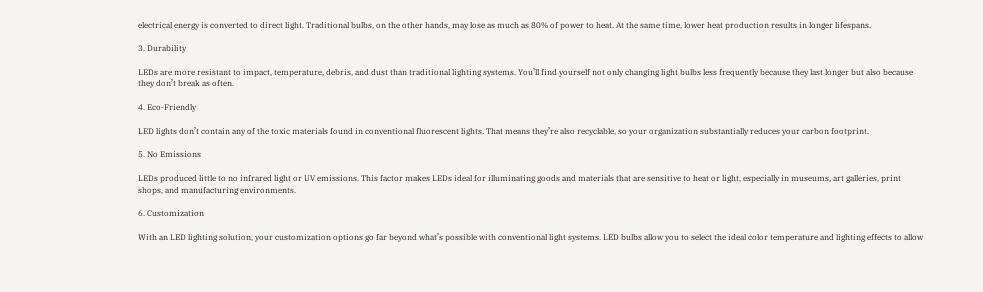electrical energy is converted to direct light. Traditional bulbs, on the other hands, may lose as much as 80% of power to heat. At the same time, lower heat production results in longer lifespans.

3. Durability

LEDs are more resistant to impact, temperature, debris, and dust than traditional lighting systems. You’ll find yourself not only changing light bulbs less frequently because they last longer but also because they don’t break as often.

4. Eco-Friendly

LED lights don’t contain any of the toxic materials found in conventional fluorescent lights. That means they’re also recyclable, so your organization substantially reduces your carbon footprint.

5. No Emissions

LEDs produced little to no infrared light or UV emissions. This factor makes LEDs ideal for illuminating goods and materials that are sensitive to heat or light, especially in museums, art galleries, print shops, and manufacturing environments.

6. Customization

With an LED lighting solution, your customization options go far beyond what’s possible with conventional light systems. LED bulbs allow you to select the ideal color temperature and lighting effects to allow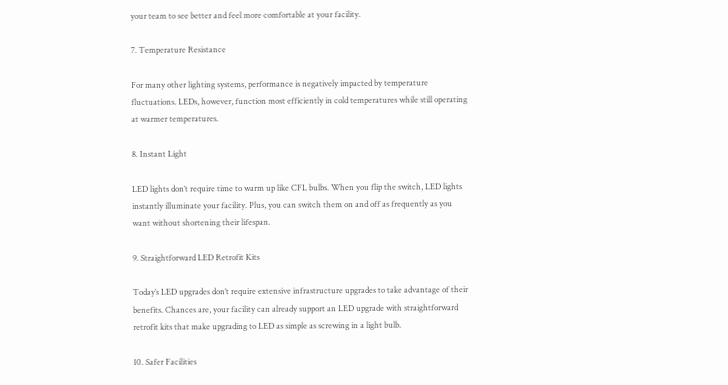your team to see better and feel more comfortable at your facility.

7. Temperature Resistance

For many other lighting systems, performance is negatively impacted by temperature fluctuations. LEDs, however, function most efficiently in cold temperatures while still operating at warmer temperatures.

8. Instant Light

LED lights don’t require time to warm up like CFL bulbs. When you flip the switch, LED lights instantly illuminate your facility. Plus, you can switch them on and off as frequently as you want without shortening their lifespan.

9. Straightforward LED Retrofit Kits

Today’s LED upgrades don’t require extensive infrastructure upgrades to take advantage of their benefits. Chances are, your facility can already support an LED upgrade with straightforward retrofit kits that make upgrading to LED as simple as screwing in a light bulb.

10. Safer Facilities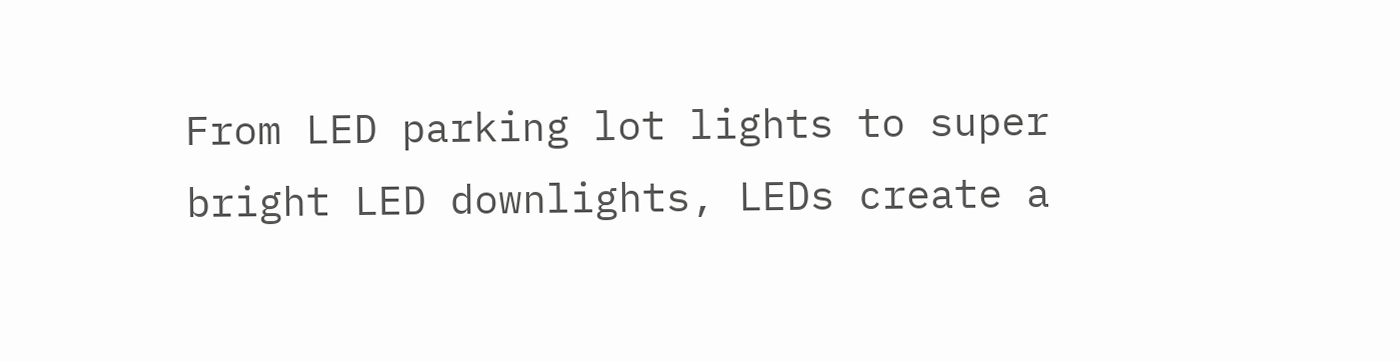From LED parking lot lights to super bright LED downlights, LEDs create a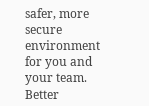safer, more secure environment for you and your team. Better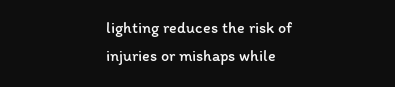lighting reduces the risk of injuries or mishaps while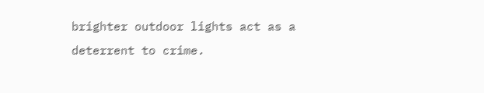brighter outdoor lights act as a deterrent to crime.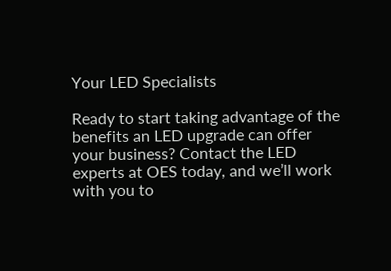Your LED Specialists

Ready to start taking advantage of the benefits an LED upgrade can offer your business? Contact the LED experts at OES today, and we’ll work with you to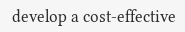develop a cost-effective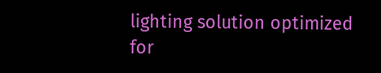lighting solution optimized for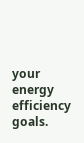your energy efficiency goals.